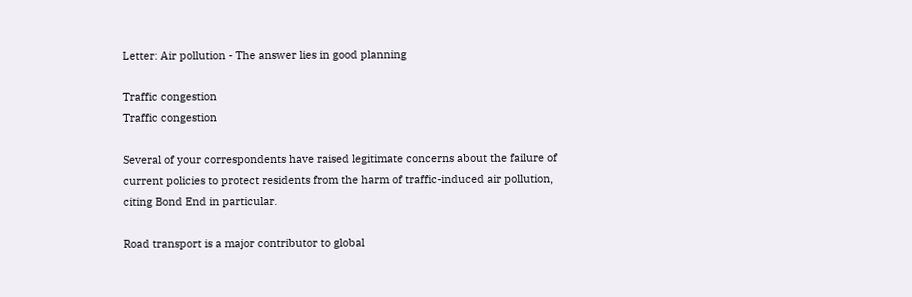Letter: Air pollution - The answer lies in good planning

Traffic congestion
Traffic congestion

Several of your correspondents have raised legitimate concerns about the failure of current policies to protect residents from the harm of traffic-induced air pollution, citing Bond End in particular.

Road transport is a major contributor to global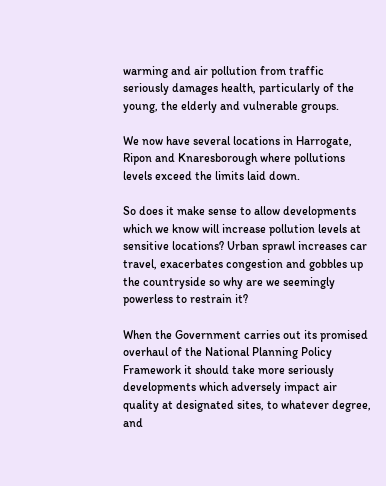warming and air pollution from traffic seriously damages health, particularly of the young, the elderly and vulnerable groups.

We now have several locations in Harrogate, Ripon and Knaresborough where pollutions levels exceed the limits laid down.

So does it make sense to allow developments which we know will increase pollution levels at sensitive locations? Urban sprawl increases car travel, exacerbates congestion and gobbles up the countryside so why are we seemingly powerless to restrain it?

When the Government carries out its promised overhaul of the National Planning Policy Framework it should take more seriously developments which adversely impact air quality at designated sites, to whatever degree, and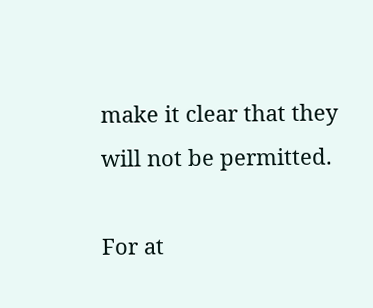make it clear that they will not be permitted.

For at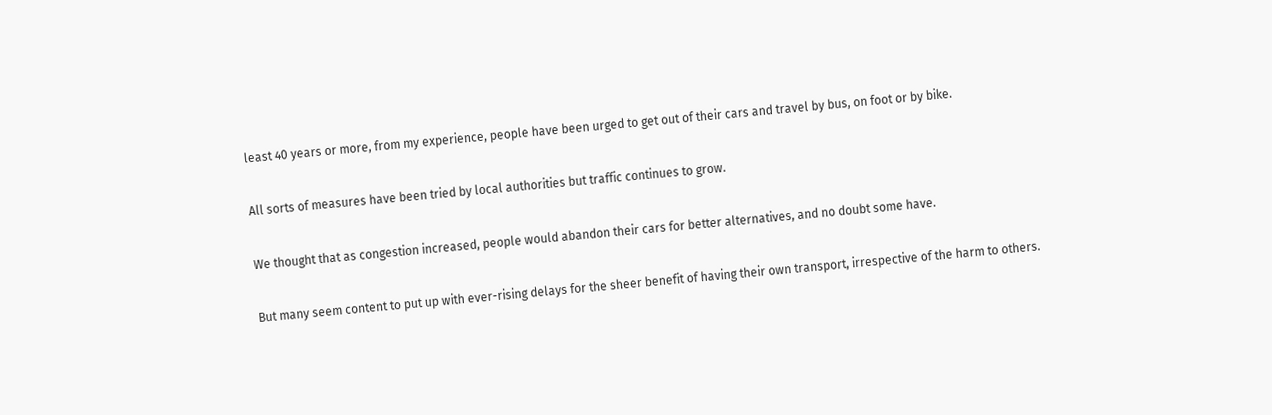least 40 years or more, from my experience, people have been urged to get out of their cars and travel by bus, on foot or by bike.

All sorts of measures have been tried by local authorities but traffic continues to grow.

We thought that as congestion increased, people would abandon their cars for better alternatives, and no doubt some have.

But many seem content to put up with ever-rising delays for the sheer benefit of having their own transport, irrespective of the harm to others.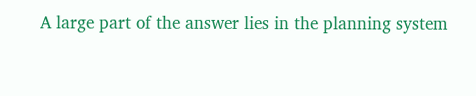A large part of the answer lies in the planning system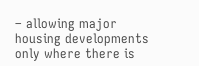– allowing major housing developments only where there is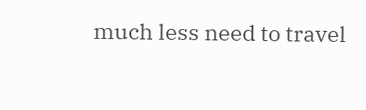much less need to travel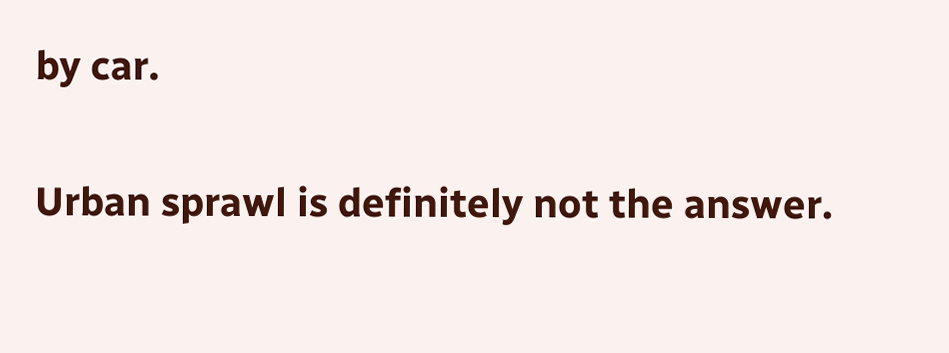by car.

Urban sprawl is definitely not the answer.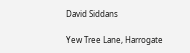David Siddans

Yew Tree Lane, Harrogate